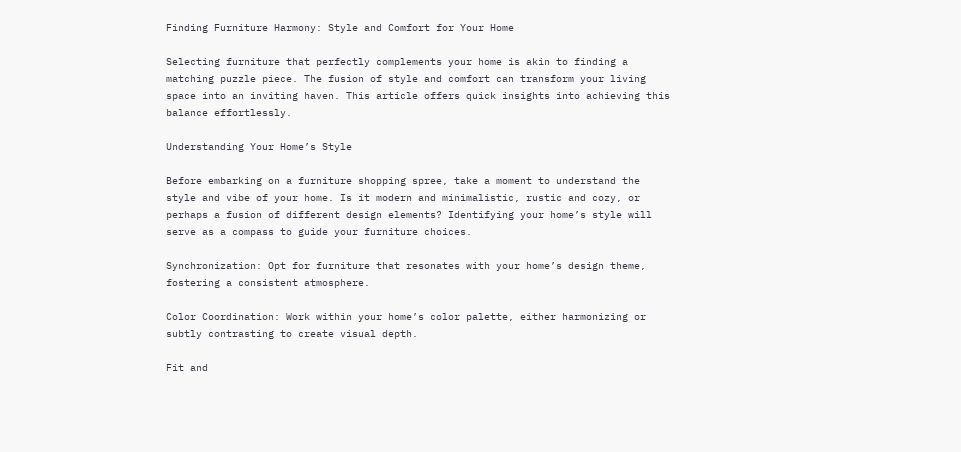Finding Furniture Harmony: Style and Comfort for Your Home

Selecting furniture that perfectly complements your home is akin to finding a matching puzzle piece. The fusion of style and comfort can transform your living space into an inviting haven. This article offers quick insights into achieving this balance effortlessly.

Understanding Your Home’s Style

Before embarking on a furniture shopping spree, take a moment to understand the style and vibe of your home. Is it modern and minimalistic, rustic and cozy, or perhaps a fusion of different design elements? Identifying your home’s style will serve as a compass to guide your furniture choices.

Synchronization: Opt for furniture that resonates with your home’s design theme, fostering a consistent atmosphere.

Color Coordination: Work within your home’s color palette, either harmonizing or subtly contrasting to create visual depth.

Fit and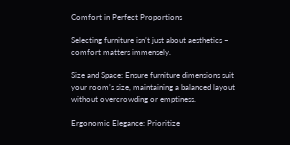Comfort in Perfect Proportions

Selecting furniture isn’t just about aesthetics – comfort matters immensely.

Size and Space: Ensure furniture dimensions suit your room’s size, maintaining a balanced layout without overcrowding or emptiness.

Ergonomic Elegance: Prioritize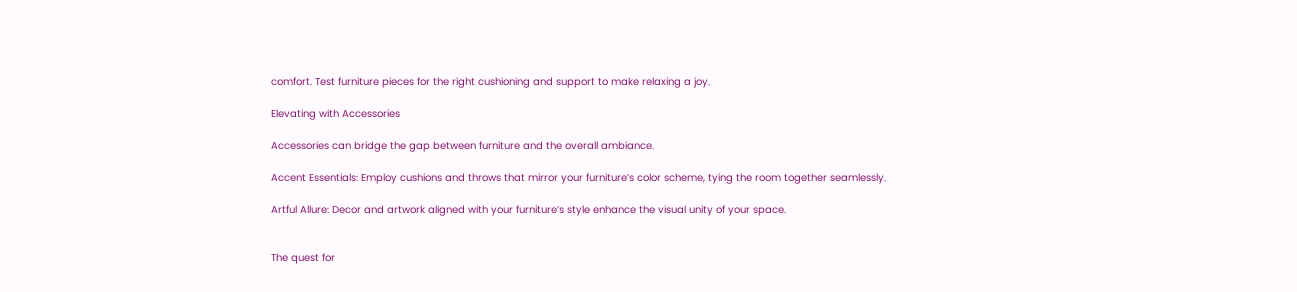comfort. Test furniture pieces for the right cushioning and support to make relaxing a joy.

Elevating with Accessories

Accessories can bridge the gap between furniture and the overall ambiance.

Accent Essentials: Employ cushions and throws that mirror your furniture’s color scheme, tying the room together seamlessly.

Artful Allure: Decor and artwork aligned with your furniture’s style enhance the visual unity of your space.


The quest for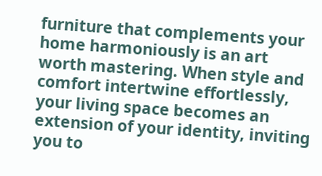furniture that complements your home harmoniously is an art worth mastering. When style and comfort intertwine effortlessly, your living space becomes an extension of your identity, inviting you to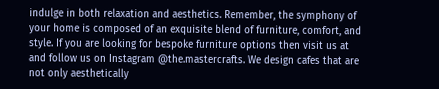indulge in both relaxation and aesthetics. Remember, the symphony of your home is composed of an exquisite blend of furniture, comfort, and style. If you are looking for bespoke furniture options then visit us at  and follow us on Instagram @the.mastercrafts. We design cafes that are not only aesthetically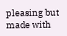pleasing but made with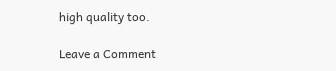high quality too.

Leave a Comment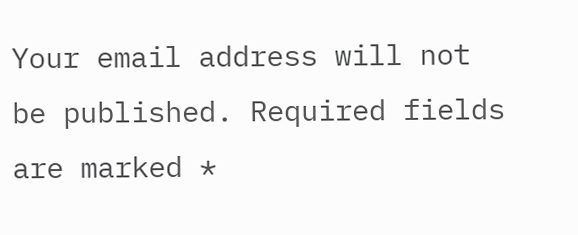Your email address will not be published. Required fields are marked *